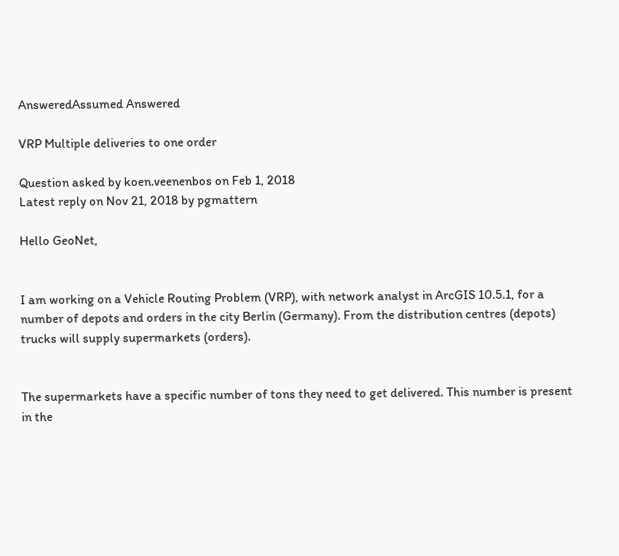AnsweredAssumed Answered

VRP Multiple deliveries to one order

Question asked by koen.veenenbos on Feb 1, 2018
Latest reply on Nov 21, 2018 by pgmattern

Hello GeoNet,


I am working on a Vehicle Routing Problem (VRP), with network analyst in ArcGIS 10.5.1, for a number of depots and orders in the city Berlin (Germany). From the distribution centres (depots) trucks will supply supermarkets (orders).


The supermarkets have a specific number of tons they need to get delivered. This number is present in the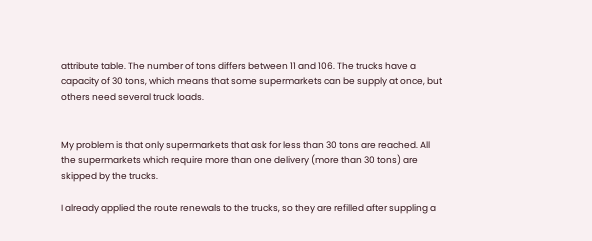attribute table. The number of tons differs between 11 and 106. The trucks have a capacity of 30 tons, which means that some supermarkets can be supply at once, but others need several truck loads.


My problem is that only supermarkets that ask for less than 30 tons are reached. All the supermarkets which require more than one delivery (more than 30 tons) are skipped by the trucks.

I already applied the route renewals to the trucks, so they are refilled after suppling a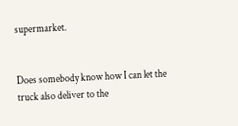supermarket.


Does somebody know how I can let the truck also deliver to the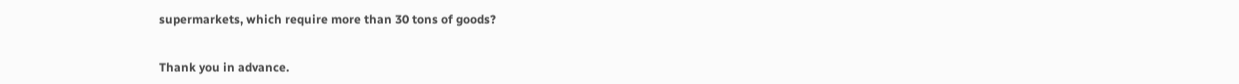supermarkets, which require more than 30 tons of goods?


Thank you in advance.